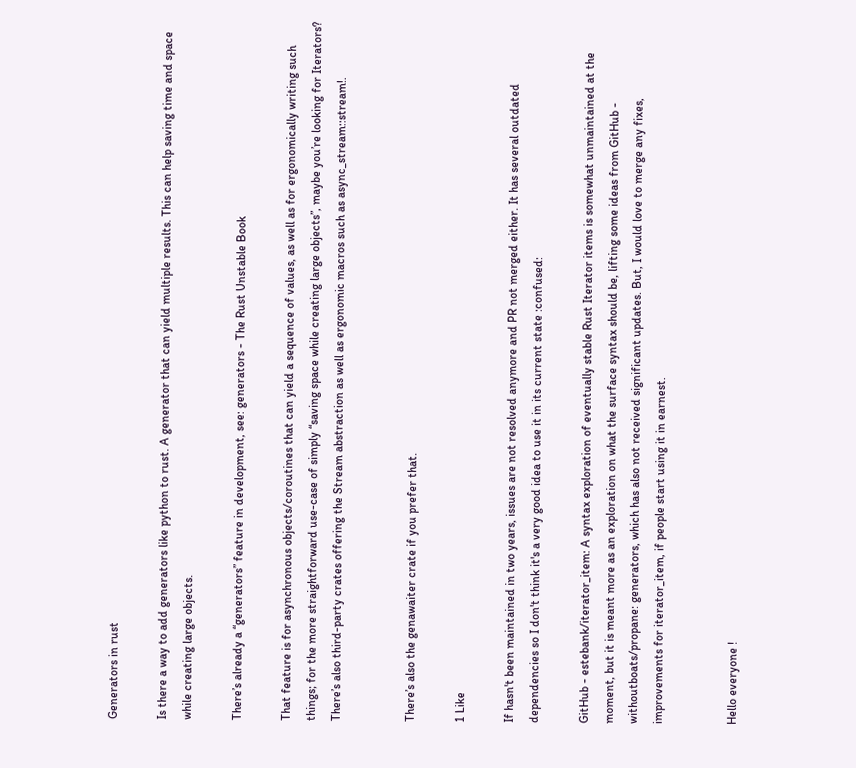Generators in rust

Is there a way to add generators like python to rust. A generator that can yield multiple results. This can help saving time and space while creating large objects.

There’s already a “generators” feature in development, see: generators - The Rust Unstable Book

That feature is for asynchronous objects/coroutines that can yield a sequence of values, as well as for ergonomically writing such things; for the more straightforward use-case of simply “saving space while creating large objects”, maybe you’re looking for Iterators? There’s also third-party crates offering the Stream abstraction as well as ergonomic macros such as async_stream::stream!.


There’s also the genawaiter crate if you prefer that.

1 Like

If hasn't been maintained in two years, issues are not resolved anymore and PR not merged either. It has several outdated dependencies so I don't think it's a very good idea to use it in its current state :confused:

GitHub - estebank/iterator_item: A syntax exploration of eventually stable Rust Iterator items is somewhat unmaintained at the moment, but it is meant more as an exploration on what the surface syntax should be, lifting some ideas from GitHub - withoutboats/propane: generators, which has also not received significant updates. But, I would love to merge any fixes, improvements for iterator_item, if people start using it in earnest.


Hello everyone !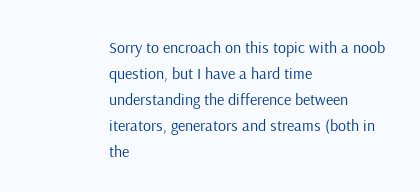Sorry to encroach on this topic with a noob question, but I have a hard time understanding the difference between iterators, generators and streams (both in the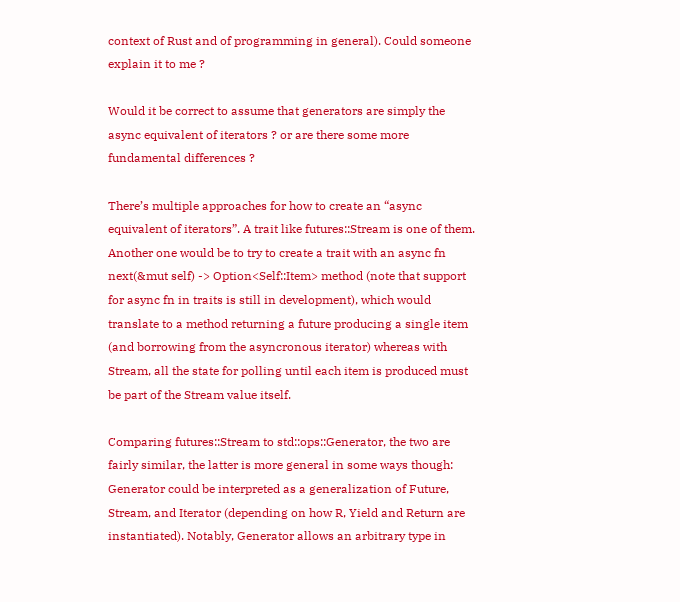context of Rust and of programming in general). Could someone explain it to me ?

Would it be correct to assume that generators are simply the async equivalent of iterators ? or are there some more fundamental differences ?

There’s multiple approaches for how to create an “async equivalent of iterators”. A trait like futures::Stream is one of them. Another one would be to try to create a trait with an async fn next(&mut self) -> Option<Self::Item> method (note that support for async fn in traits is still in development), which would translate to a method returning a future producing a single item (and borrowing from the asyncronous iterator) whereas with Stream, all the state for polling until each item is produced must be part of the Stream value itself.

Comparing futures::Stream to std::ops::Generator, the two are fairly similar, the latter is more general in some ways though: Generator could be interpreted as a generalization of Future, Stream, and Iterator (depending on how R, Yield and Return are instantiated). Notably, Generator allows an arbitrary type in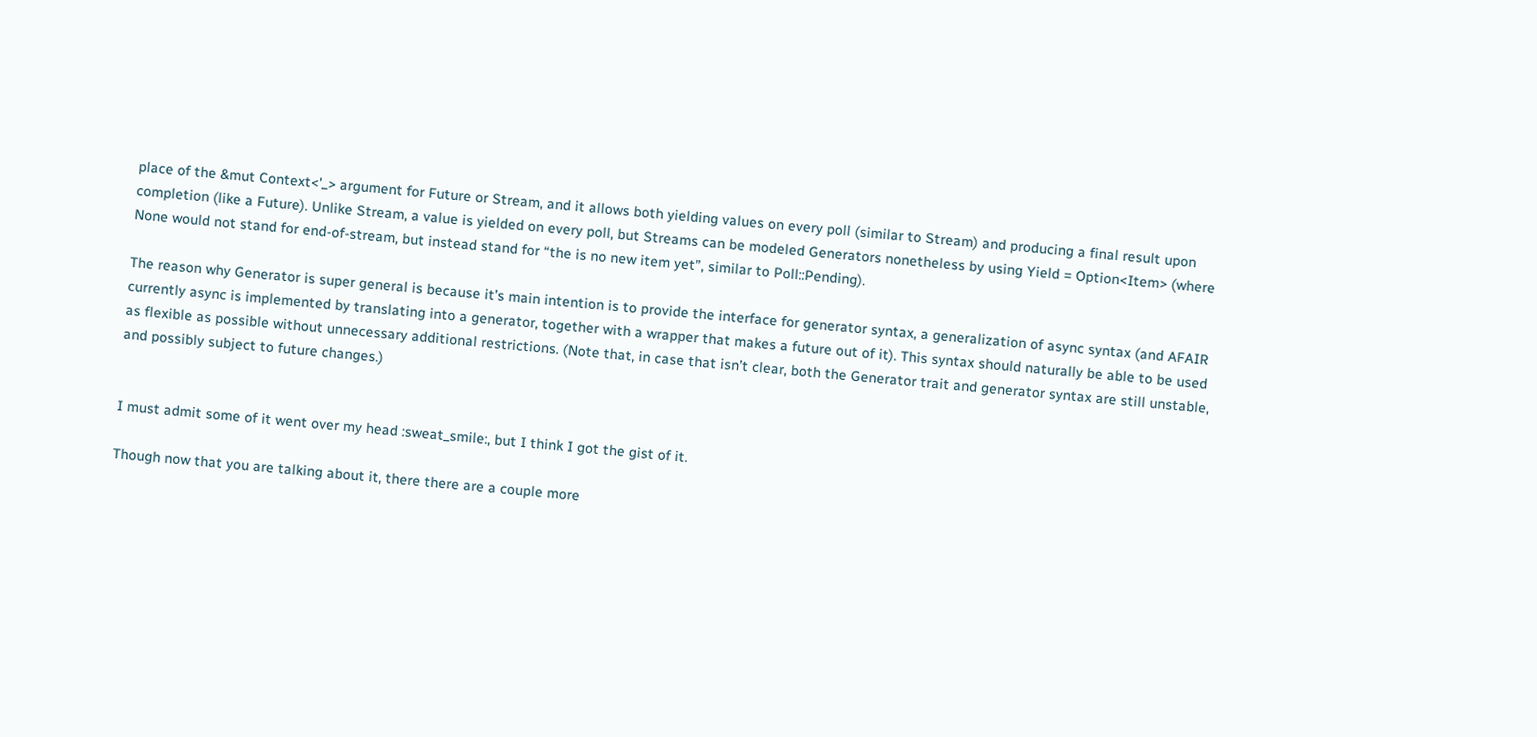place of the &mut Context<'_> argument for Future or Stream, and it allows both yielding values on every poll (similar to Stream) and producing a final result upon completion (like a Future). Unlike Stream, a value is yielded on every poll, but Streams can be modeled Generators nonetheless by using Yield = Option<Item> (where None would not stand for end-of-stream, but instead stand for “the is no new item yet”, similar to Poll::Pending).

The reason why Generator is super general is because it’s main intention is to provide the interface for generator syntax, a generalization of async syntax (and AFAIR currently async is implemented by translating into a generator, together with a wrapper that makes a future out of it). This syntax should naturally be able to be used as flexible as possible without unnecessary additional restrictions. (Note that, in case that isn’t clear, both the Generator trait and generator syntax are still unstable, and possibly subject to future changes.)


I must admit some of it went over my head :sweat_smile:, but I think I got the gist of it.

Though now that you are talking about it, there there are a couple more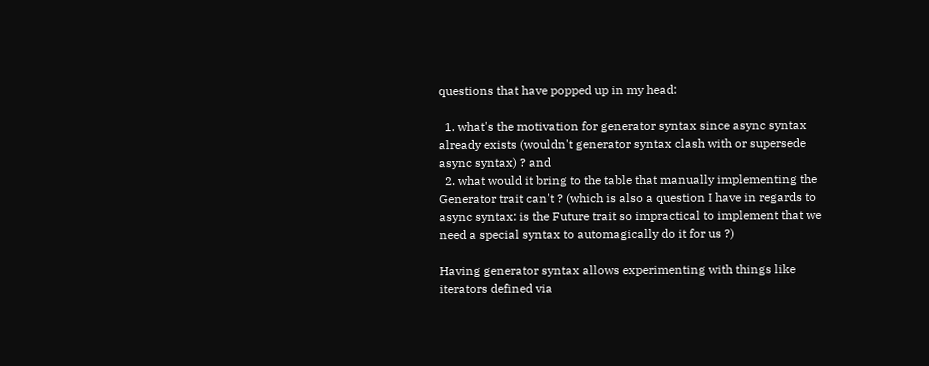questions that have popped up in my head:

  1. what's the motivation for generator syntax since async syntax already exists (wouldn't generator syntax clash with or supersede async syntax) ? and
  2. what would it bring to the table that manually implementing the Generator trait can't ? (which is also a question I have in regards to async syntax: is the Future trait so impractical to implement that we need a special syntax to automagically do it for us ?)

Having generator syntax allows experimenting with things like iterators defined via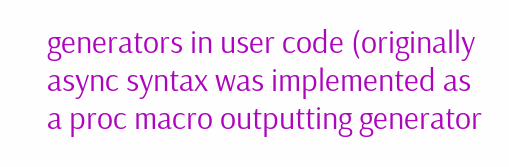generators in user code (originally async syntax was implemented as a proc macro outputting generator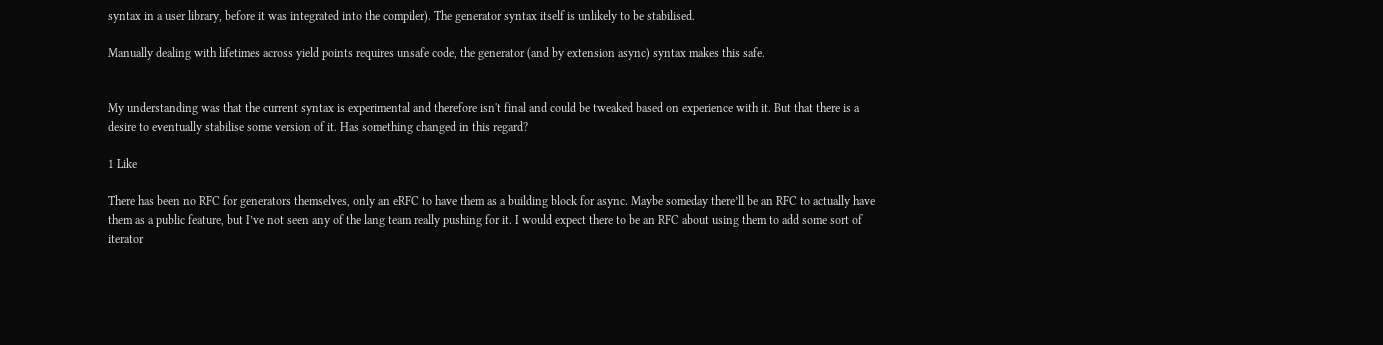syntax in a user library, before it was integrated into the compiler). The generator syntax itself is unlikely to be stabilised.

Manually dealing with lifetimes across yield points requires unsafe code, the generator (and by extension async) syntax makes this safe.


My understanding was that the current syntax is experimental and therefore isn't final and could be tweaked based on experience with it. But that there is a desire to eventually stabilise some version of it. Has something changed in this regard?

1 Like

There has been no RFC for generators themselves, only an eRFC to have them as a building block for async. Maybe someday there’ll be an RFC to actually have them as a public feature, but I’ve not seen any of the lang team really pushing for it. I would expect there to be an RFC about using them to add some sort of iterator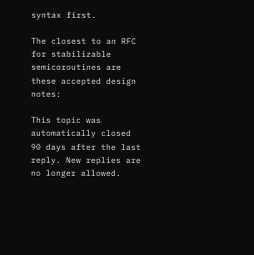syntax first.

The closest to an RFC for stabilizable semicoroutines are these accepted design notes:

This topic was automatically closed 90 days after the last reply. New replies are no longer allowed.